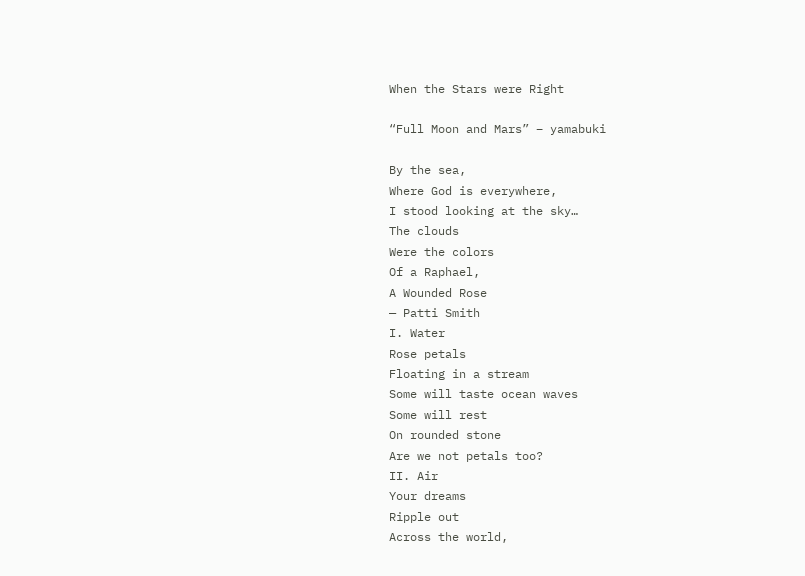When the Stars were Right

“Full Moon and Mars” – yamabuki

By the sea,
Where God is everywhere,
I stood looking at the sky…
The clouds
Were the colors
Of a Raphael,
A Wounded Rose
— Patti Smith
I. Water
Rose petals
Floating in a stream
Some will taste ocean waves
Some will rest
On rounded stone
Are we not petals too?
II. Air
Your dreams
Ripple out
Across the world,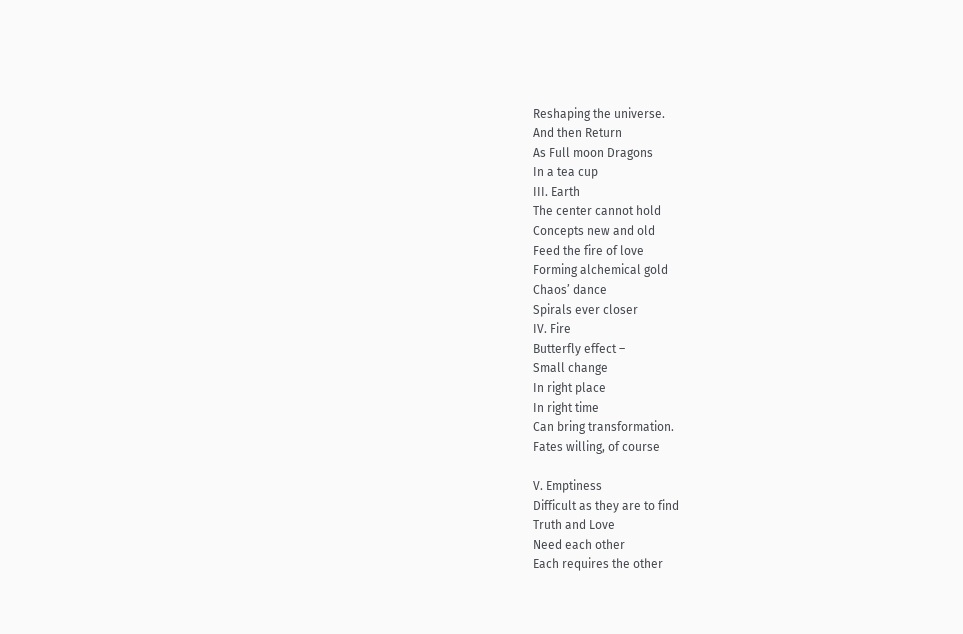Reshaping the universe.
And then Return
As Full moon Dragons
In a tea cup
III. Earth
The center cannot hold
Concepts new and old
Feed the fire of love
Forming alchemical gold
Chaos’ dance
Spirals ever closer
IV. Fire
Butterfly effect –
Small change
In right place
In right time
Can bring transformation.
Fates willing, of course

V. Emptiness
Difficult as they are to find
Truth and Love
Need each other
Each requires the other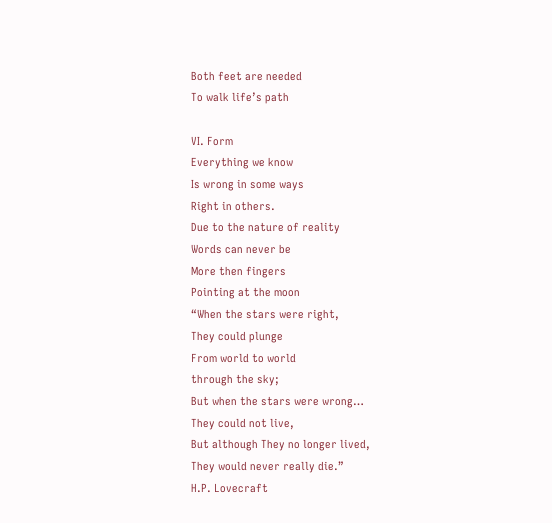Both feet are needed
To walk life’s path

VI. Form
Everything we know
Is wrong in some ways
Right in others.
Due to the nature of reality
Words can never be
More then fingers
Pointing at the moon
“When the stars were right,
They could plunge
From world to world
through the sky;
But when the stars were wrong…
They could not live,
But although They no longer lived,
They would never really die.”
H.P. Lovecraft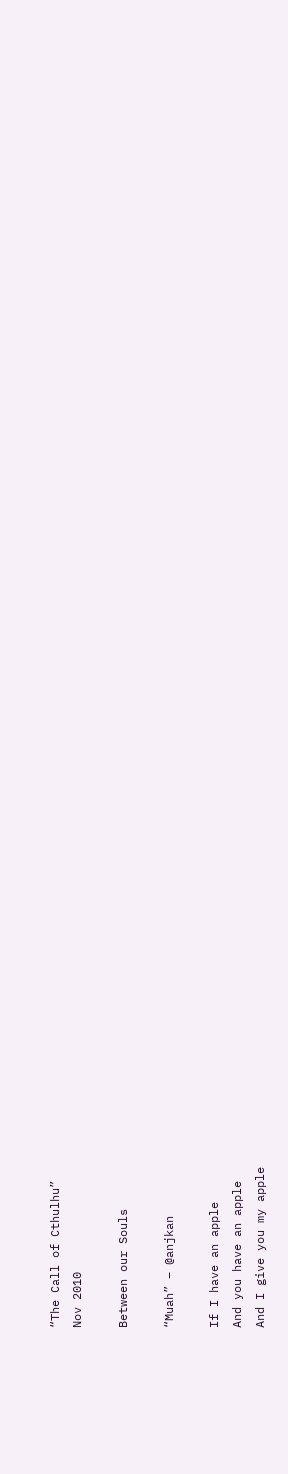“The Call of Cthulhu”
Nov 2010

Between our Souls

“Muah” – @anjkan

If I have an apple
And you have an apple
And I give you my apple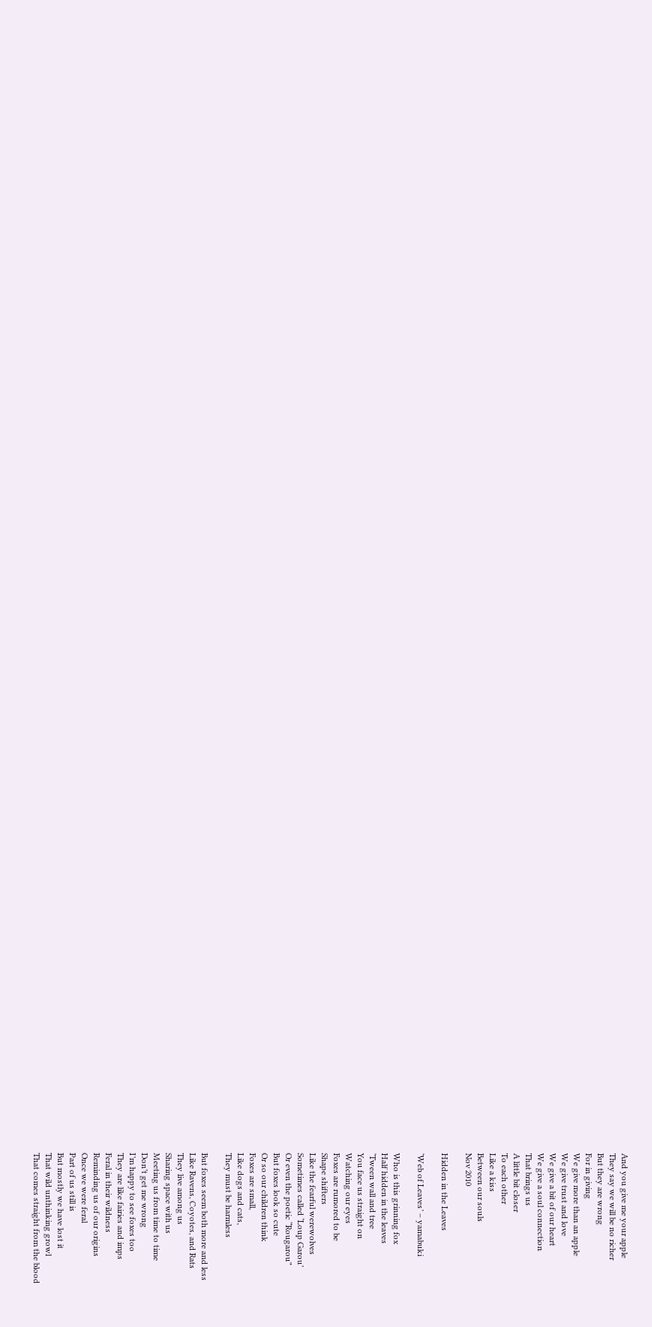And you give me your apple
They say we will be no richer
But they are wrong
For in giving
We give more than an apple
We give trust and love
We give a bit of our heart
We give a soul connection
That brings us
A little bit closer
To each other
Like a kiss
Between our souls
Nov 2010

Hidden in the Leaves

‘Web of Leaves’ – yamabuki

Who is this grinning fox
Half hidden in the leaves
‘Tween wall and tree
You face us straight on
Watching our eyes
Foxes are rumored to be
Shape shifters
Like the fearful werewolves
Sometimes called ‘Loup Garou’
Or even the poetic “Rougarou”
But foxes look so cute
Or so our children think
Foxes are small,
Like dogs and cats,
They must be harmless

But foxes seem both more and less
Like Ravens, Coyotes, and Rats
They live among us
Sharing space with us
Meeting us from time to time
Don’t get me wrong
I’m happy to see foxes too
They are like fairies and imps
Feral in their wildness
Reminding us of our origins
Once we were feral
Part of us still is
But mostly we have lost it
That wild unthinking growl
That comes straight from the blood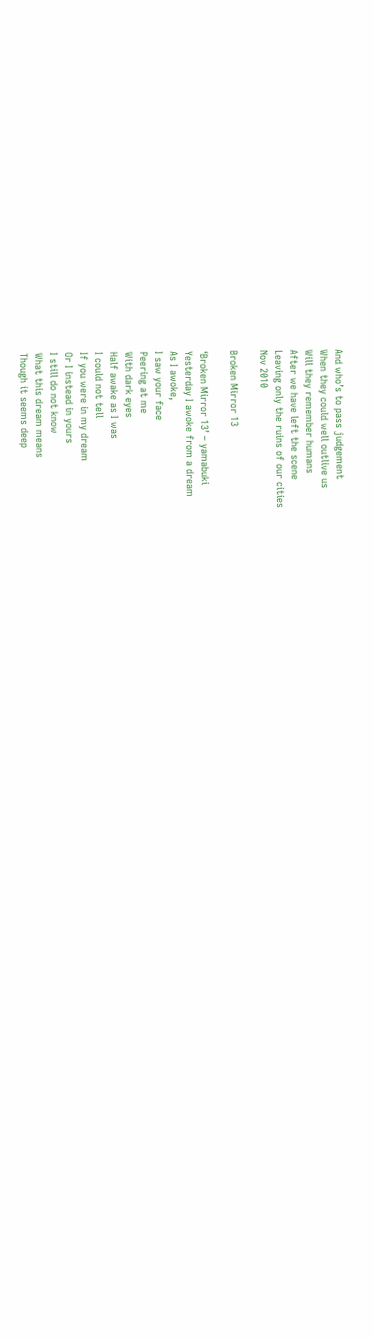And who’s to pass judgement
When they could well outlive us
Will they remember humans
After we have left the scene
Leaving only the ruins of our cities
Nov 2010

Broken Mirror 13

‘Broken Mirror 13’ – yamabuki
Yesterday I awoke from a dream
As I awoke,
I saw your face
Peering at me
With dark eyes
Half awake as I was
I could not tell
If you were in my dream
Or I instead in yours
I still do not know
What this dream means
Though it seems deep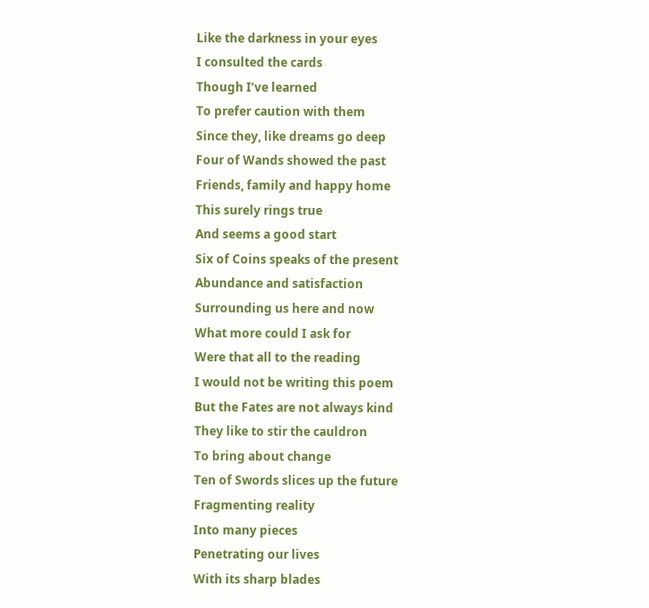Like the darkness in your eyes
I consulted the cards
Though I’ve learned
To prefer caution with them
Since they, like dreams go deep
Four of Wands showed the past
Friends, family and happy home
This surely rings true
And seems a good start
Six of Coins speaks of the present
Abundance and satisfaction
Surrounding us here and now
What more could I ask for
Were that all to the reading
I would not be writing this poem
But the Fates are not always kind
They like to stir the cauldron
To bring about change
Ten of Swords slices up the future
Fragmenting reality
Into many pieces
Penetrating our lives
With its sharp blades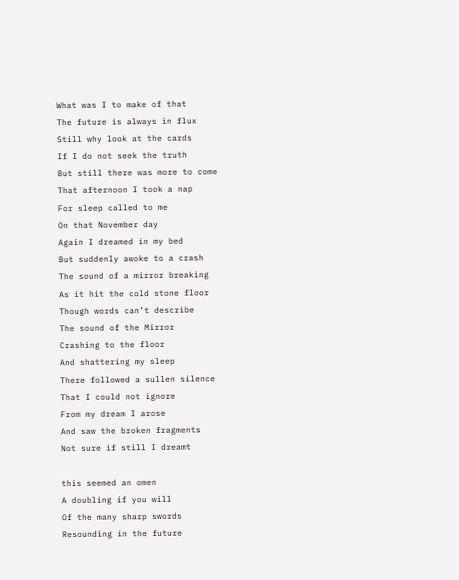What was I to make of that
The future is always in flux
Still why look at the cards
If I do not seek the truth
But still there was more to come
That afternoon I took a nap
For sleep called to me
On that November day
Again I dreamed in my bed
But suddenly awoke to a crash
The sound of a mirror breaking
As it hit the cold stone floor
Though words can’t describe
The sound of the Mirror
Crashing to the floor
And shattering my sleep
There followed a sullen silence
That I could not ignore
From my dream I arose
And saw the broken fragments
Not sure if still I dreamt

this seemed an omen
A doubling if you will
Of the many sharp swords
Resounding in the future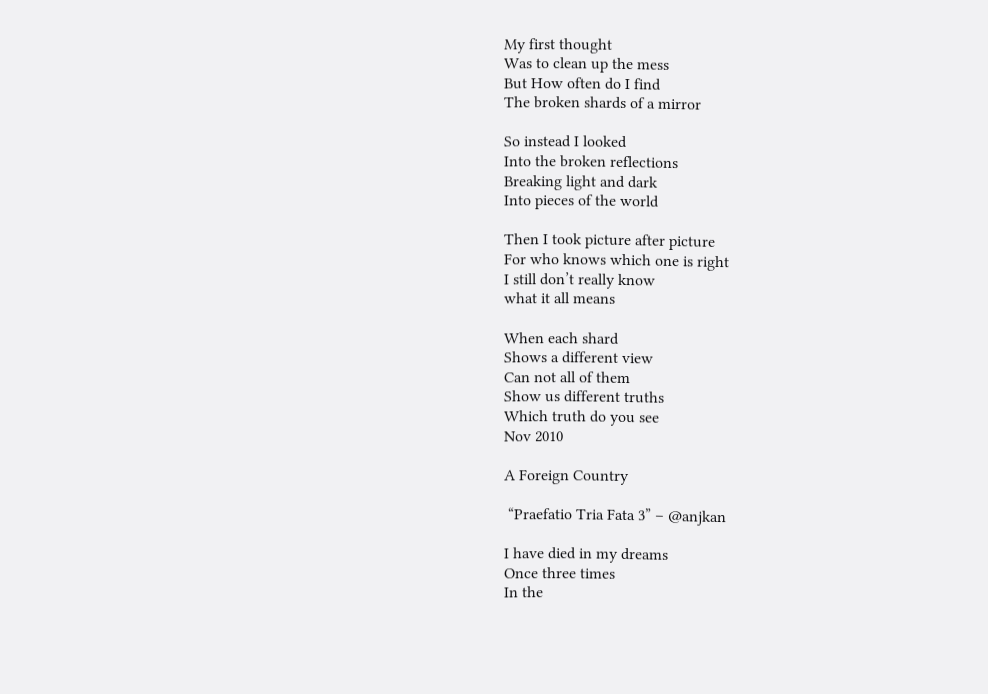My first thought
Was to clean up the mess
But How often do I find
The broken shards of a mirror

So instead I looked
Into the broken reflections
Breaking light and dark
Into pieces of the world

Then I took picture after picture
For who knows which one is right
I still don’t really know
what it all means

When each shard
Shows a different view
Can not all of them
Show us different truths
Which truth do you see
Nov 2010

A Foreign Country

 “Praefatio Tria Fata 3” – @anjkan

I have died in my dreams
Once three times
In the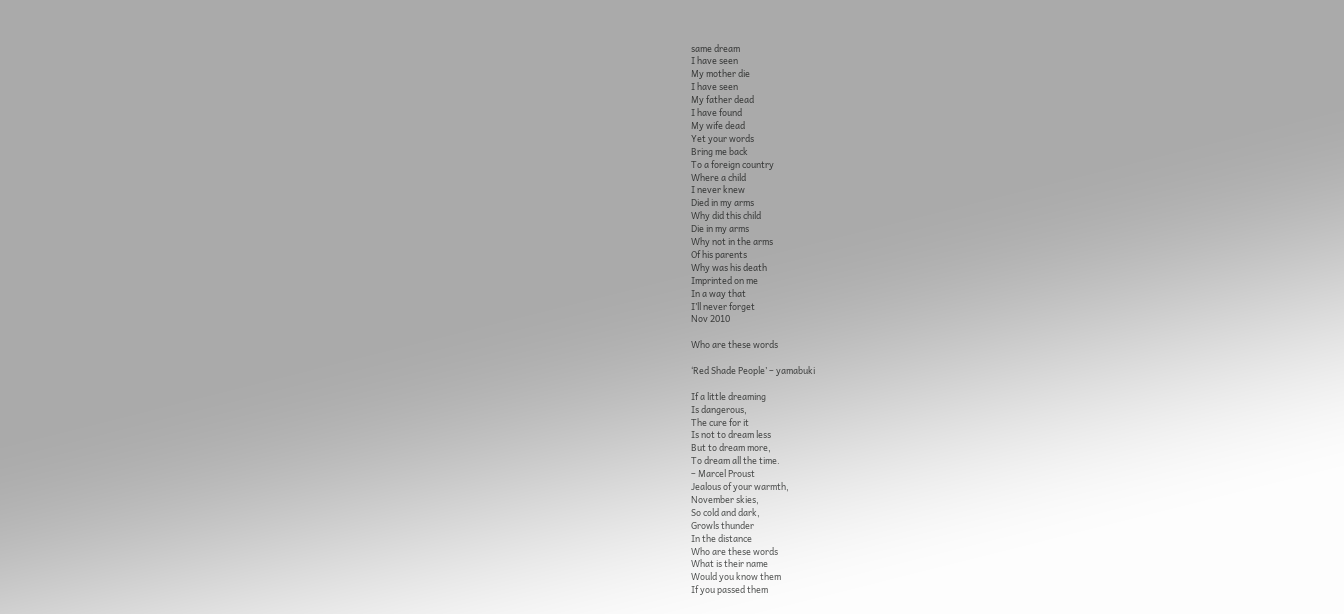same dream
I have seen
My mother die
I have seen
My father dead
I have found
My wife dead
Yet your words
Bring me back
To a foreign country
Where a child
I never knew
Died in my arms
Why did this child
Die in my arms
Why not in the arms
Of his parents
Why was his death
Imprinted on me
In a way that
I’ll never forget
Nov 2010

Who are these words

‘Red Shade People’ – yamabuki

If a little dreaming
Is dangerous,
The cure for it
Is not to dream less
But to dream more,
To dream all the time.
– Marcel Proust
Jealous of your warmth,
November skies,
So cold and dark,
Growls thunder
In the distance
Who are these words
What is their name
Would you know them
If you passed them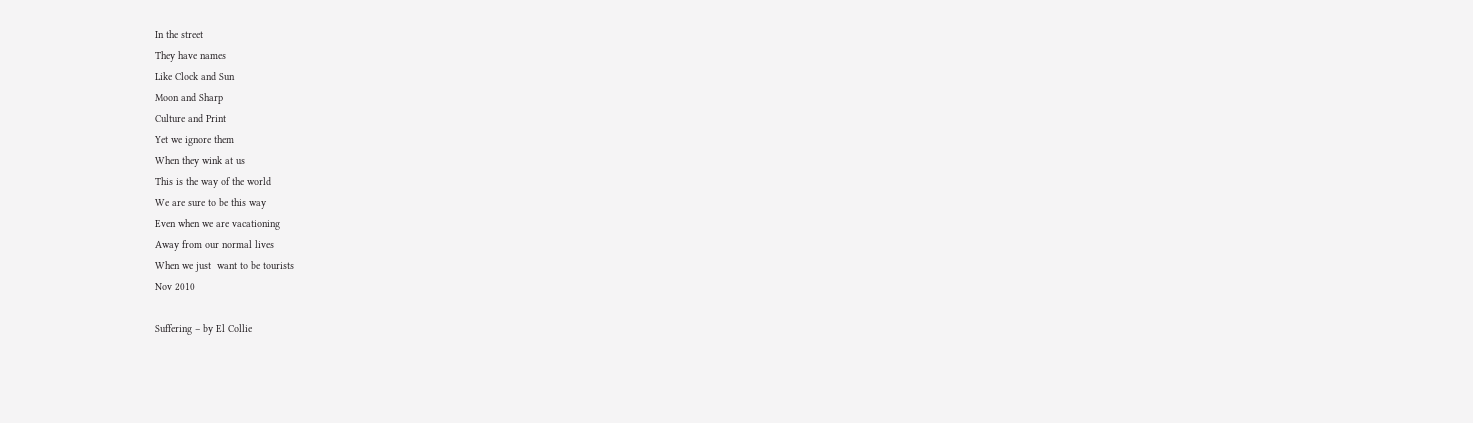In the street
They have names
Like Clock and Sun
Moon and Sharp
Culture and Print
Yet we ignore them
When they wink at us
This is the way of the world
We are sure to be this way
Even when we are vacationing
Away from our normal lives
When we just  want to be tourists
Nov 2010

Suffering – by El Collie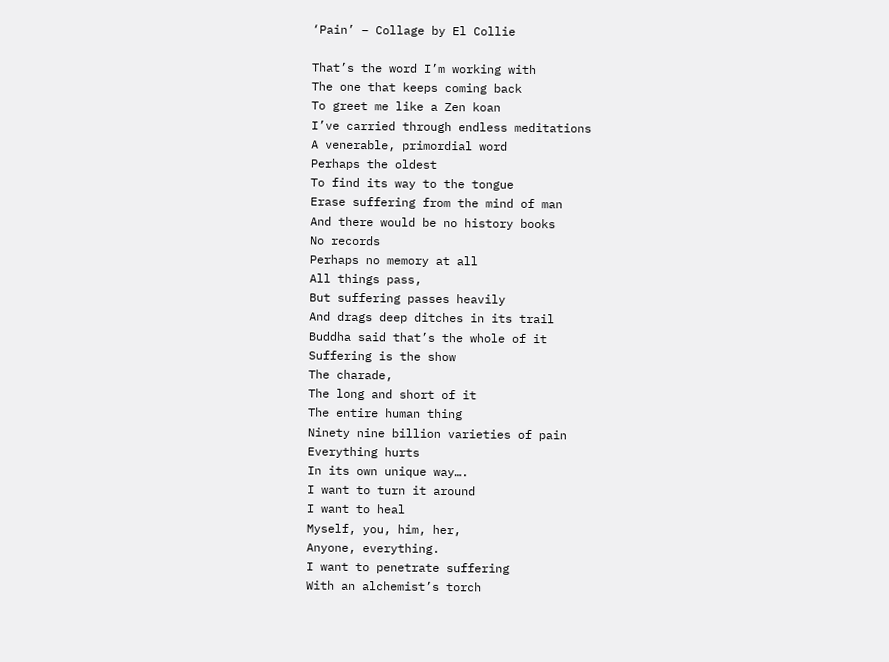‘Pain’ – Collage by El Collie

That’s the word I’m working with
The one that keeps coming back
To greet me like a Zen koan
I’ve carried through endless meditations
A venerable, primordial word
Perhaps the oldest
To find its way to the tongue
Erase suffering from the mind of man
And there would be no history books
No records
Perhaps no memory at all
All things pass,
But suffering passes heavily
And drags deep ditches in its trail
Buddha said that’s the whole of it
Suffering is the show
The charade,
The long and short of it
The entire human thing
Ninety nine billion varieties of pain
Everything hurts
In its own unique way….
I want to turn it around
I want to heal
Myself, you, him, her,
Anyone, everything.
I want to penetrate suffering
With an alchemist’s torch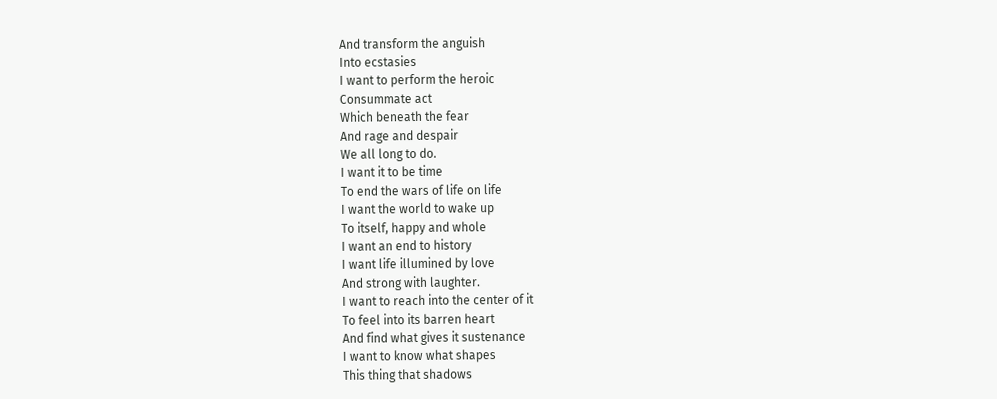And transform the anguish
Into ecstasies
I want to perform the heroic
Consummate act
Which beneath the fear
And rage and despair
We all long to do.
I want it to be time
To end the wars of life on life
I want the world to wake up
To itself, happy and whole
I want an end to history
I want life illumined by love
And strong with laughter.
I want to reach into the center of it
To feel into its barren heart
And find what gives it sustenance
I want to know what shapes
This thing that shadows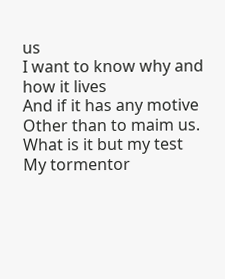us
I want to know why and how it lives
And if it has any motive
Other than to maim us.
What is it but my test
My tormentor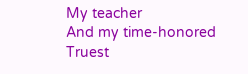My teacher
And my time-honored
Truest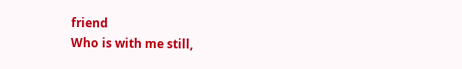friend
Who is with me still,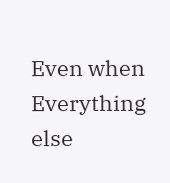Even when
Everything else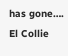has gone….
El Collie